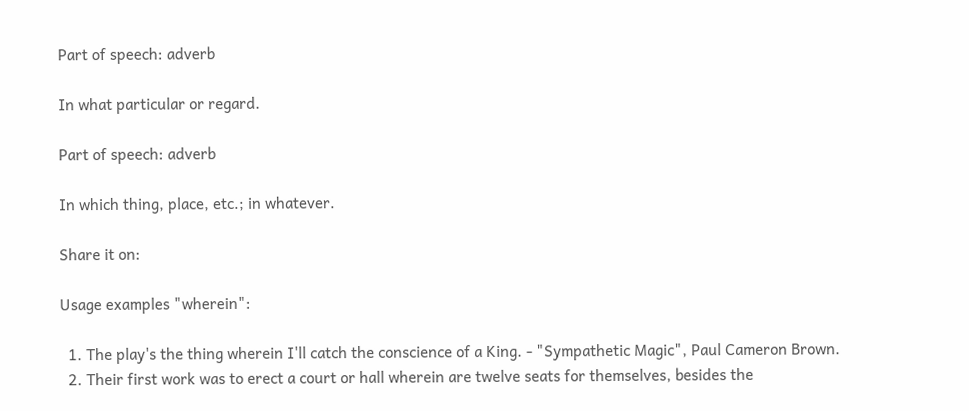Part of speech: adverb

In what particular or regard.

Part of speech: adverb

In which thing, place, etc.; in whatever.

Share it on:

Usage examples "wherein":

  1. The play's the thing wherein I'll catch the conscience of a King. - "Sympathetic Magic", Paul Cameron Brown.
  2. Their first work was to erect a court or hall wherein are twelve seats for themselves, besides the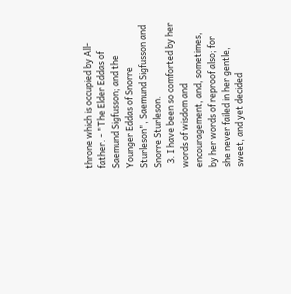throne which is occupied by All- father. - "The Elder Eddas of Saemund Sigfusson; and the Younger Eddas of Snorre Sturleson", Saemund Sigfusson and Snorre Sturleson.
  3. I have been so comforted by her words of wisdom and encouragement, and, sometimes, by her words of reproof also; for she never failed in her gentle, sweet, and yet decided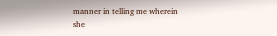manner in telling me wherein she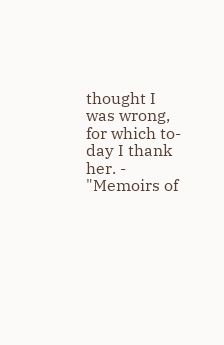thought I was wrong, for which to- day I thank her. - "Memoirs of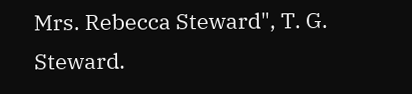Mrs. Rebecca Steward", T. G. Steward.